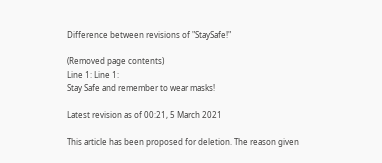Difference between revisions of "StaySafe!"

(Removed page contents)
Line 1: Line 1:
Stay Safe and remember to wear masks!

Latest revision as of 00:21, 5 March 2021

This article has been proposed for deletion. The reason given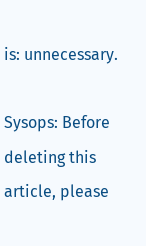is: unnecessary.

Sysops: Before deleting this article, please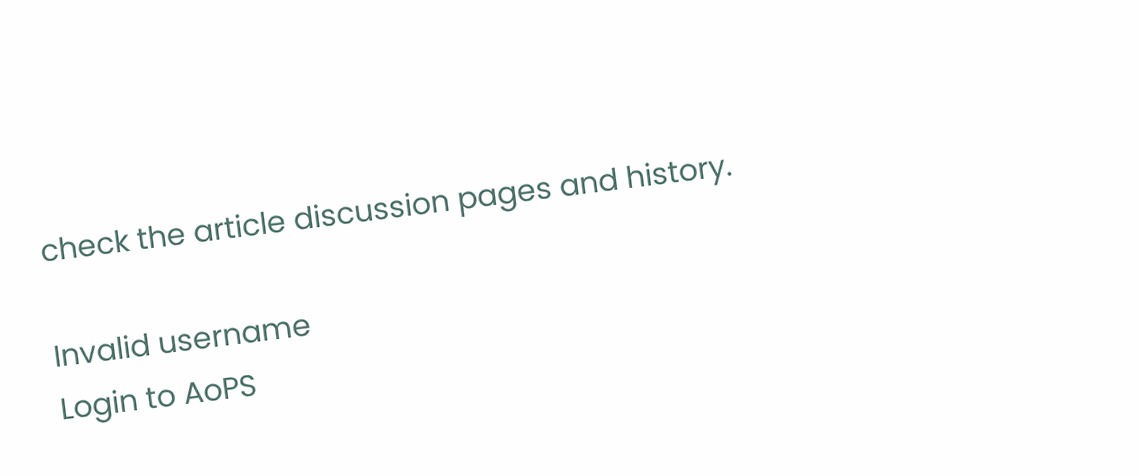check the article discussion pages and history.

Invalid username
Login to AoPS